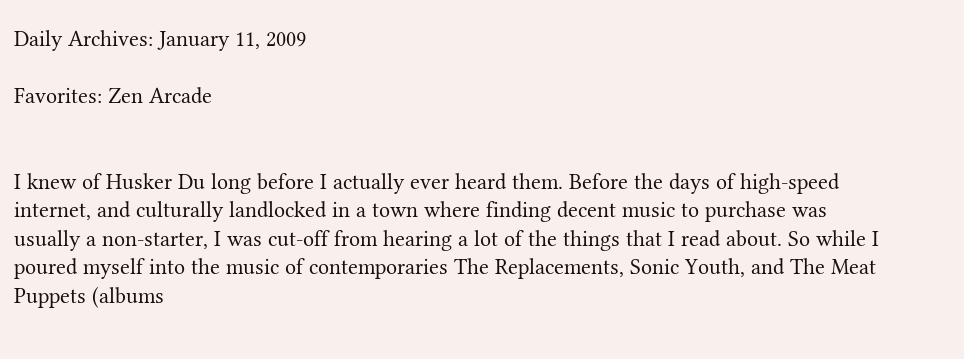Daily Archives: January 11, 2009

Favorites: Zen Arcade


I knew of Husker Du long before I actually ever heard them. Before the days of high-speed internet, and culturally landlocked in a town where finding decent music to purchase was usually a non-starter, I was cut-off from hearing a lot of the things that I read about. So while I poured myself into the music of contemporaries The Replacements, Sonic Youth, and The Meat Puppets (albums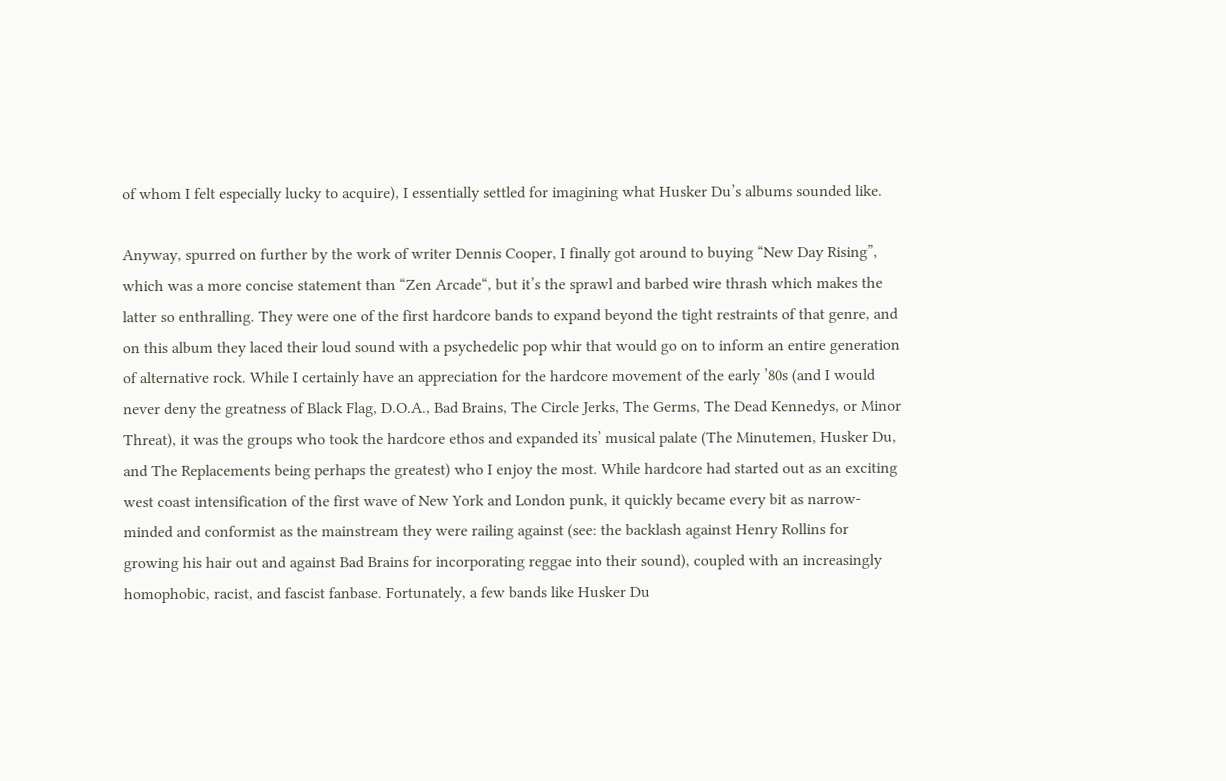of whom I felt especially lucky to acquire), I essentially settled for imagining what Husker Du’s albums sounded like.

Anyway, spurred on further by the work of writer Dennis Cooper, I finally got around to buying “New Day Rising”, which was a more concise statement than “Zen Arcade“, but it’s the sprawl and barbed wire thrash which makes the latter so enthralling. They were one of the first hardcore bands to expand beyond the tight restraints of that genre, and on this album they laced their loud sound with a psychedelic pop whir that would go on to inform an entire generation of alternative rock. While I certainly have an appreciation for the hardcore movement of the early ’80s (and I would never deny the greatness of Black Flag, D.O.A., Bad Brains, The Circle Jerks, The Germs, The Dead Kennedys, or Minor Threat), it was the groups who took the hardcore ethos and expanded its’ musical palate (The Minutemen, Husker Du, and The Replacements being perhaps the greatest) who I enjoy the most. While hardcore had started out as an exciting west coast intensification of the first wave of New York and London punk, it quickly became every bit as narrow-minded and conformist as the mainstream they were railing against (see: the backlash against Henry Rollins for growing his hair out and against Bad Brains for incorporating reggae into their sound), coupled with an increasingly homophobic, racist, and fascist fanbase. Fortunately, a few bands like Husker Du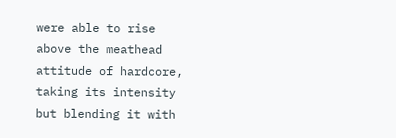were able to rise above the meathead attitude of hardcore, taking its intensity but blending it with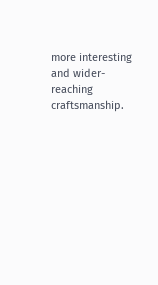more interesting and wider-reaching craftsmanship.